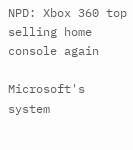NPD: Xbox 360 top selling home console again

Microsoft's system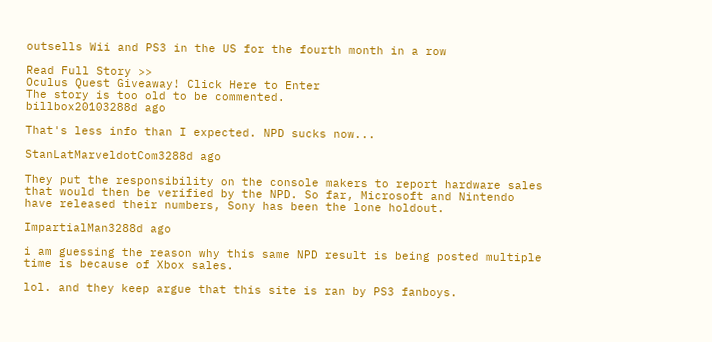outsells Wii and PS3 in the US for the fourth month in a row

Read Full Story >>
Oculus Quest Giveaway! Click Here to Enter
The story is too old to be commented.
billbox20103288d ago

That's less info than I expected. NPD sucks now...

StanLatMarveldotCom3288d ago

They put the responsibility on the console makers to report hardware sales that would then be verified by the NPD. So far, Microsoft and Nintendo have released their numbers, Sony has been the lone holdout.

ImpartialMan3288d ago

i am guessing the reason why this same NPD result is being posted multiple time is because of Xbox sales.

lol. and they keep argue that this site is ran by PS3 fanboys.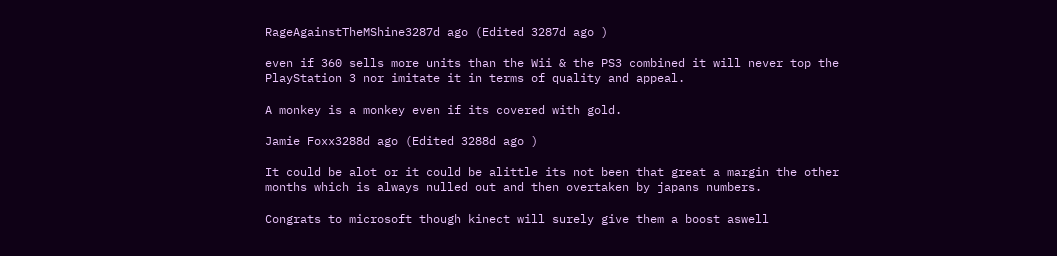RageAgainstTheMShine3287d ago (Edited 3287d ago )

even if 360 sells more units than the Wii & the PS3 combined it will never top the PlayStation 3 nor imitate it in terms of quality and appeal.

A monkey is a monkey even if its covered with gold.

Jamie Foxx3288d ago (Edited 3288d ago )

It could be alot or it could be alittle its not been that great a margin the other months which is always nulled out and then overtaken by japans numbers.

Congrats to microsoft though kinect will surely give them a boost aswell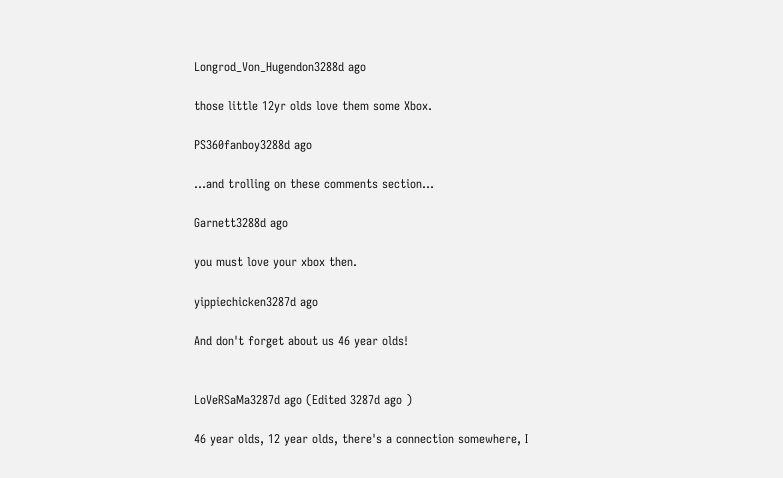Longrod_Von_Hugendon3288d ago

those little 12yr olds love them some Xbox.

PS360fanboy3288d ago

...and trolling on these comments section...

Garnett3288d ago

you must love your xbox then.

yippiechicken3287d ago

And don't forget about us 46 year olds!


LoVeRSaMa3287d ago (Edited 3287d ago )

46 year olds, 12 year olds, there's a connection somewhere, I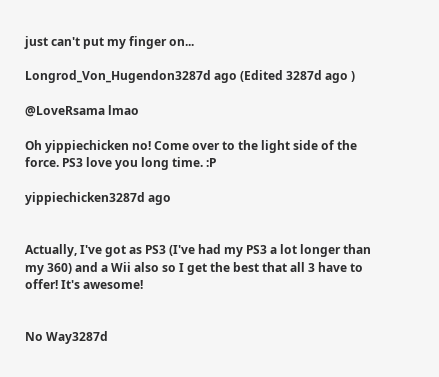just can't put my finger on...

Longrod_Von_Hugendon3287d ago (Edited 3287d ago )

@LoveRsama lmao

Oh yippiechicken no! Come over to the light side of the force. PS3 love you long time. :P

yippiechicken3287d ago


Actually, I've got as PS3 (I've had my PS3 a lot longer than my 360) and a Wii also so I get the best that all 3 have to offer! It's awesome!


No Way3287d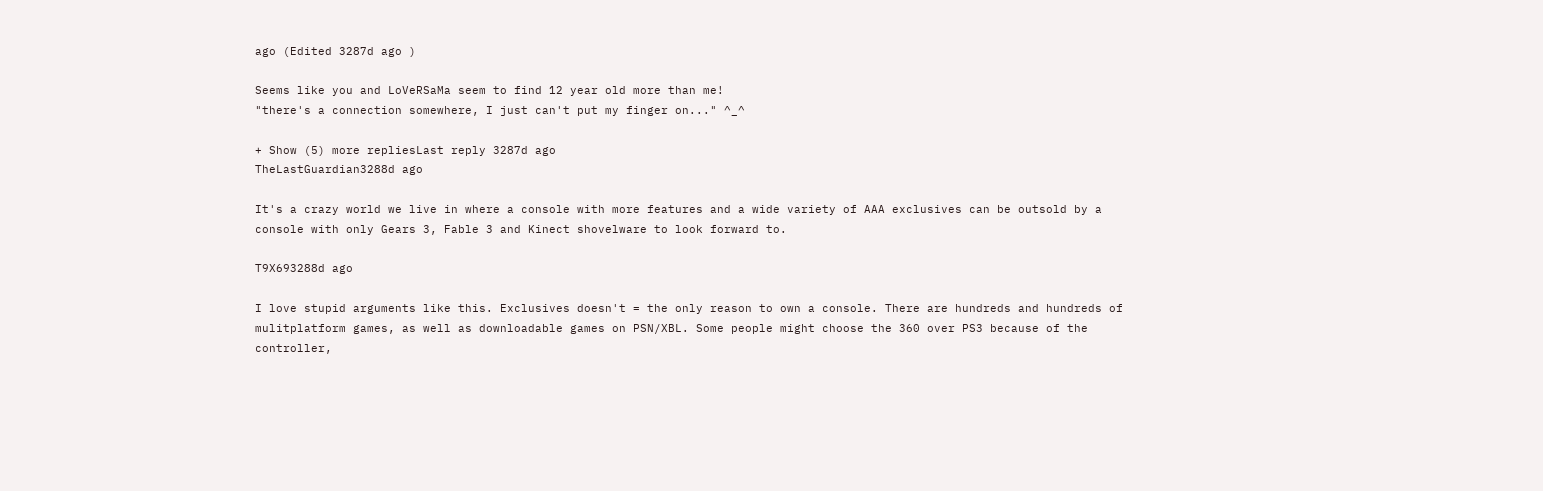ago (Edited 3287d ago )

Seems like you and LoVeRSaMa seem to find 12 year old more than me!
"there's a connection somewhere, I just can't put my finger on..." ^_^

+ Show (5) more repliesLast reply 3287d ago
TheLastGuardian3288d ago

It's a crazy world we live in where a console with more features and a wide variety of AAA exclusives can be outsold by a console with only Gears 3, Fable 3 and Kinect shovelware to look forward to.

T9X693288d ago

I love stupid arguments like this. Exclusives doesn't = the only reason to own a console. There are hundreds and hundreds of mulitplatform games, as well as downloadable games on PSN/XBL. Some people might choose the 360 over PS3 because of the controller,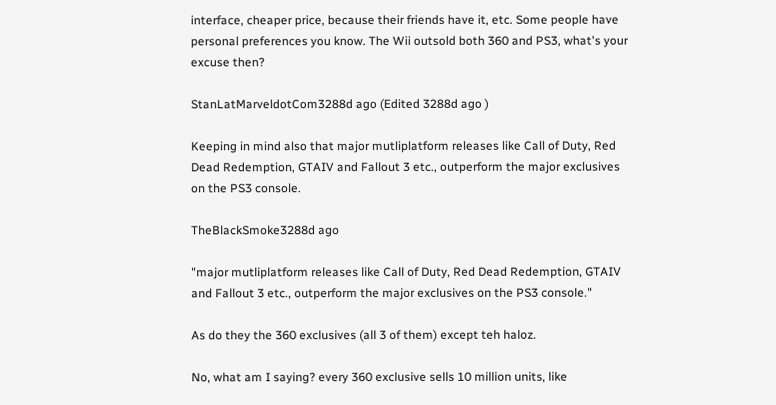interface, cheaper price, because their friends have it, etc. Some people have personal preferences you know. The Wii outsold both 360 and PS3, what's your excuse then?

StanLatMarveldotCom3288d ago (Edited 3288d ago )

Keeping in mind also that major mutliplatform releases like Call of Duty, Red Dead Redemption, GTAIV and Fallout 3 etc., outperform the major exclusives on the PS3 console.

TheBlackSmoke3288d ago

"major mutliplatform releases like Call of Duty, Red Dead Redemption, GTAIV and Fallout 3 etc., outperform the major exclusives on the PS3 console."

As do they the 360 exclusives (all 3 of them) except teh haloz.

No, what am I saying? every 360 exclusive sells 10 million units, like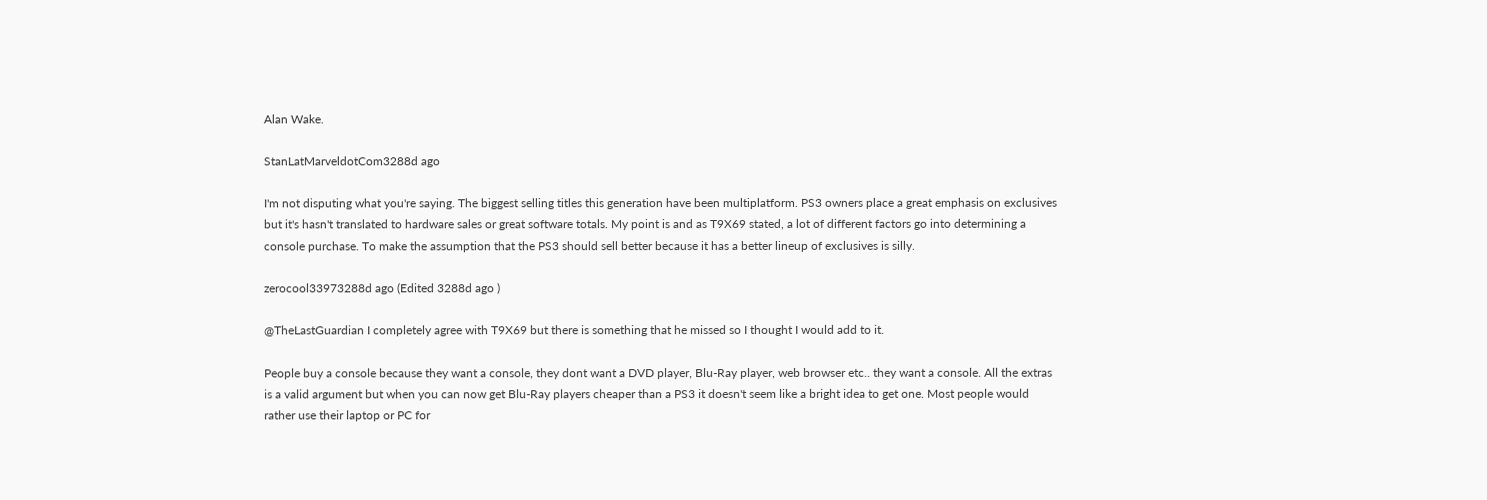Alan Wake.

StanLatMarveldotCom3288d ago

I'm not disputing what you're saying. The biggest selling titles this generation have been multiplatform. PS3 owners place a great emphasis on exclusives but it's hasn't translated to hardware sales or great software totals. My point is and as T9X69 stated, a lot of different factors go into determining a console purchase. To make the assumption that the PS3 should sell better because it has a better lineup of exclusives is silly.

zerocool33973288d ago (Edited 3288d ago )

@TheLastGuardian I completely agree with T9X69 but there is something that he missed so I thought I would add to it.

People buy a console because they want a console, they dont want a DVD player, Blu-Ray player, web browser etc.. they want a console. All the extras is a valid argument but when you can now get Blu-Ray players cheaper than a PS3 it doesn't seem like a bright idea to get one. Most people would rather use their laptop or PC for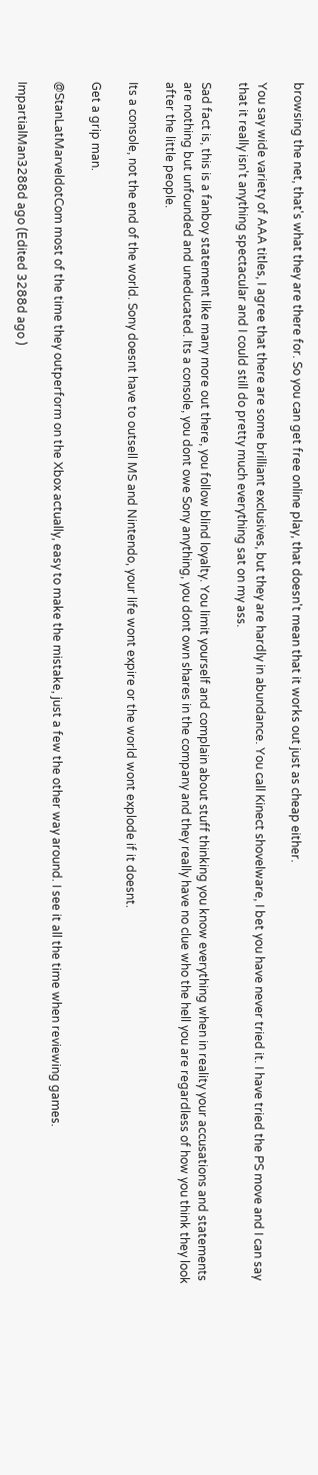browsing the net, that's what they are there for. So you can get free online play, that doesn't mean that it works out just as cheap either.

You say wide variety of AAA titles, I agree that there are some brilliant exclusives, but they are hardly in abundance. You call Kinect shovelware, I bet you have never tried it. I have tried the PS move and I can say that it really isn't anything spectacular and I could still do pretty much everything sat on my ass.

Sad fact is, this is a fanboy statement like many more out there, you follow blind loyalty. You limit yourself and complain about stuff thinking you know everything when in reality your accusations and statements are nothing but unfounded and uneducated. Its a console, you dont owe Sony anything, you dont own shares in the company and they really have no clue who the hell you are regardless of how you think they look after the little people.

Its a console, not the end of the world. Sony doesnt have to outsell MS and Nintendo, your life wont expire or the world wont explode if it doesnt.

Get a grip man.

@StanLatMarveldotCom most of the time they outperform on the Xbox actually, easy to make the mistake, just a few the other way around. I see it all the time when reviewing games.

ImpartialMan3288d ago (Edited 3288d ago )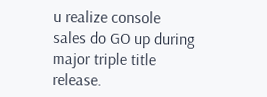u realize console sales do GO up during major triple title release.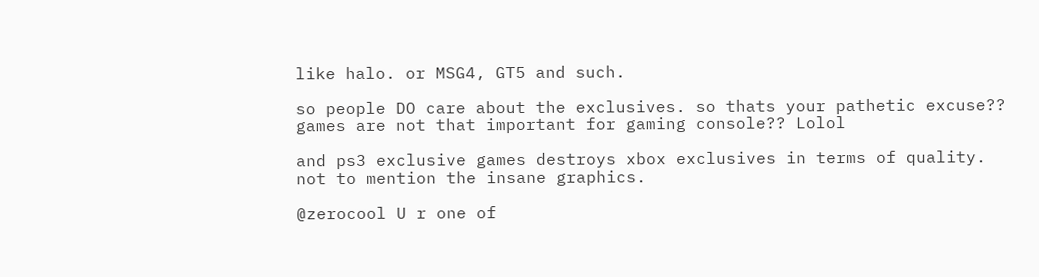like halo. or MSG4, GT5 and such.

so people DO care about the exclusives. so thats your pathetic excuse?? games are not that important for gaming console?? Lolol

and ps3 exclusive games destroys xbox exclusives in terms of quality.
not to mention the insane graphics.

@zerocool U r one of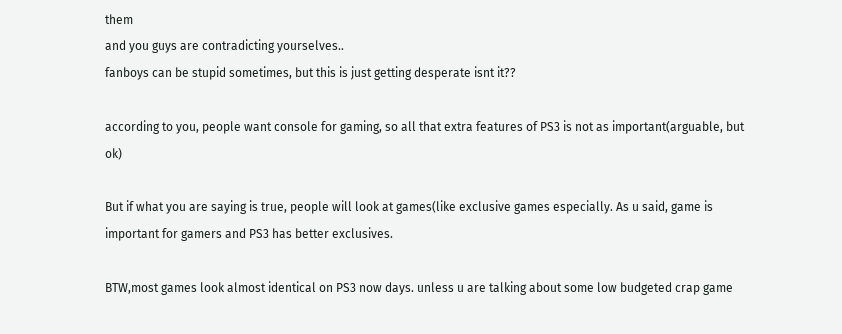them
and you guys are contradicting yourselves..
fanboys can be stupid sometimes, but this is just getting desperate isnt it??

according to you, people want console for gaming, so all that extra features of PS3 is not as important(arguable, but ok)

But if what you are saying is true, people will look at games(like exclusive games especially. As u said, game is important for gamers and PS3 has better exclusives.

BTW,most games look almost identical on PS3 now days. unless u are talking about some low budgeted crap game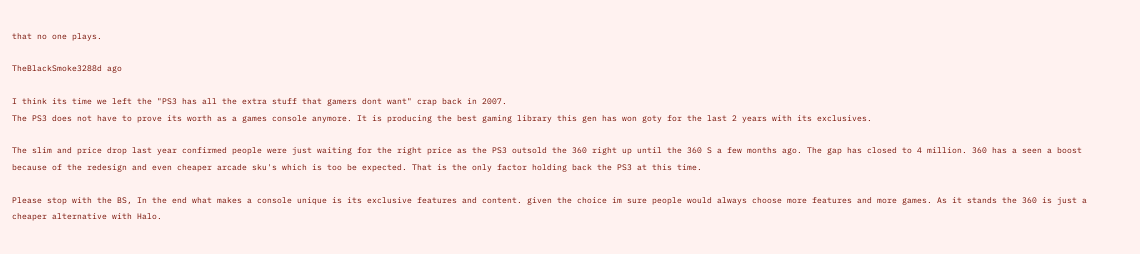that no one plays.

TheBlackSmoke3288d ago

I think its time we left the "PS3 has all the extra stuff that gamers dont want" crap back in 2007.
The PS3 does not have to prove its worth as a games console anymore. It is producing the best gaming library this gen has won goty for the last 2 years with its exclusives.

The slim and price drop last year confirmed people were just waiting for the right price as the PS3 outsold the 360 right up until the 360 S a few months ago. The gap has closed to 4 million. 360 has a seen a boost because of the redesign and even cheaper arcade sku's which is too be expected. That is the only factor holding back the PS3 at this time.

Please stop with the BS, In the end what makes a console unique is its exclusive features and content. given the choice im sure people would always choose more features and more games. As it stands the 360 is just a cheaper alternative with Halo.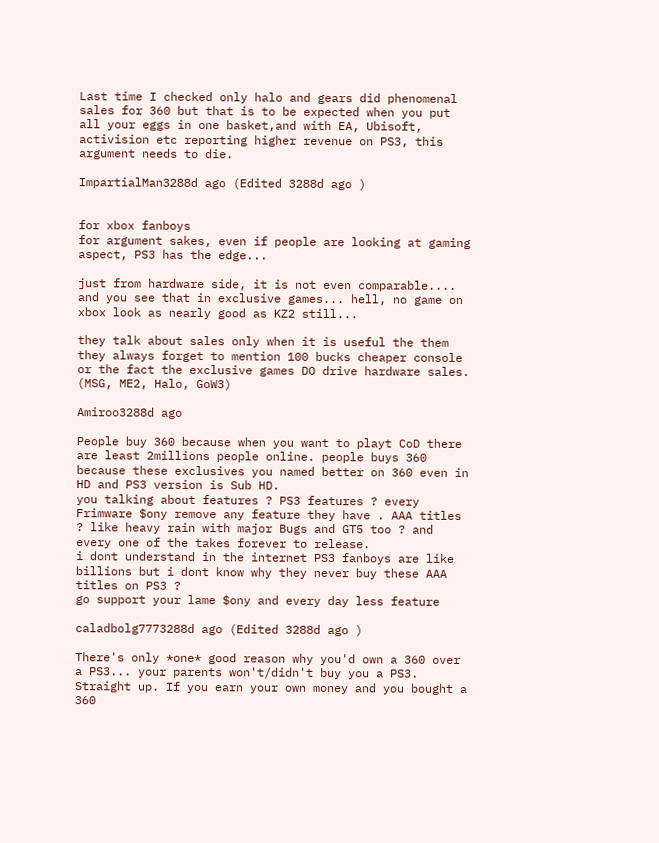Last time I checked only halo and gears did phenomenal sales for 360 but that is to be expected when you put all your eggs in one basket,and with EA, Ubisoft, activision etc reporting higher revenue on PS3, this argument needs to die.

ImpartialMan3288d ago (Edited 3288d ago )


for xbox fanboys
for argument sakes, even if people are looking at gaming aspect, PS3 has the edge...

just from hardware side, it is not even comparable....
and you see that in exclusive games... hell, no game on xbox look as nearly good as KZ2 still...

they talk about sales only when it is useful the them they always forget to mention 100 bucks cheaper console or the fact the exclusive games DO drive hardware sales. (MSG, ME2, Halo, GoW3)

Amiroo3288d ago

People buy 360 because when you want to playt CoD there are least 2millions people online. people buys 360 because these exclusives you named better on 360 even in HD and PS3 version is Sub HD.
you talking about features ? PS3 features ? every Frimware $ony remove any feature they have . AAA titles ? like heavy rain with major Bugs and GT5 too ? and every one of the takes forever to release.
i dont understand in the internet PS3 fanboys are like billions but i dont know why they never buy these AAA titles on PS3 ?
go support your lame $ony and every day less feature

caladbolg7773288d ago (Edited 3288d ago )

There's only *one* good reason why you'd own a 360 over a PS3... your parents won't/didn't buy you a PS3. Straight up. If you earn your own money and you bought a 360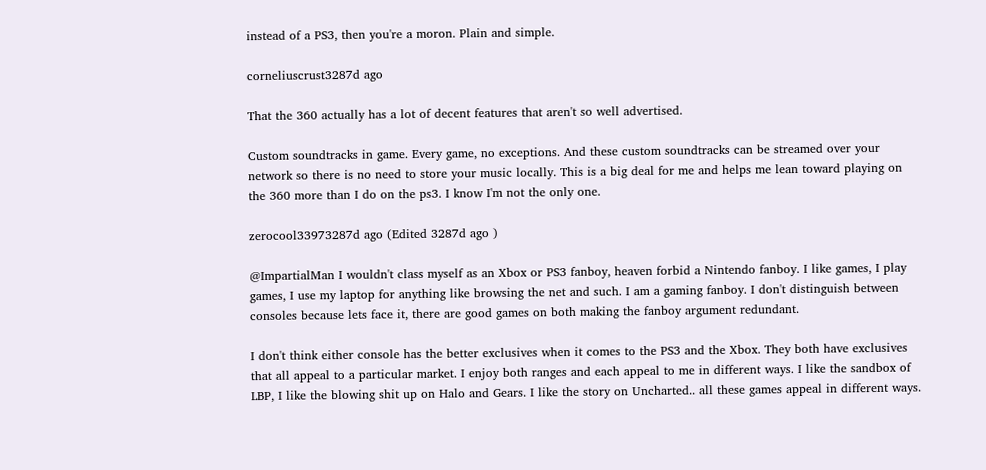instead of a PS3, then you're a moron. Plain and simple.

corneliuscrust3287d ago

That the 360 actually has a lot of decent features that aren't so well advertised.

Custom soundtracks in game. Every game, no exceptions. And these custom soundtracks can be streamed over your network so there is no need to store your music locally. This is a big deal for me and helps me lean toward playing on the 360 more than I do on the ps3. I know I'm not the only one.

zerocool33973287d ago (Edited 3287d ago )

@ImpartialMan I wouldn't class myself as an Xbox or PS3 fanboy, heaven forbid a Nintendo fanboy. I like games, I play games, I use my laptop for anything like browsing the net and such. I am a gaming fanboy. I don't distinguish between consoles because lets face it, there are good games on both making the fanboy argument redundant.

I don't think either console has the better exclusives when it comes to the PS3 and the Xbox. They both have exclusives that all appeal to a particular market. I enjoy both ranges and each appeal to me in different ways. I like the sandbox of LBP, I like the blowing shit up on Halo and Gears. I like the story on Uncharted.. all these games appeal in different ways.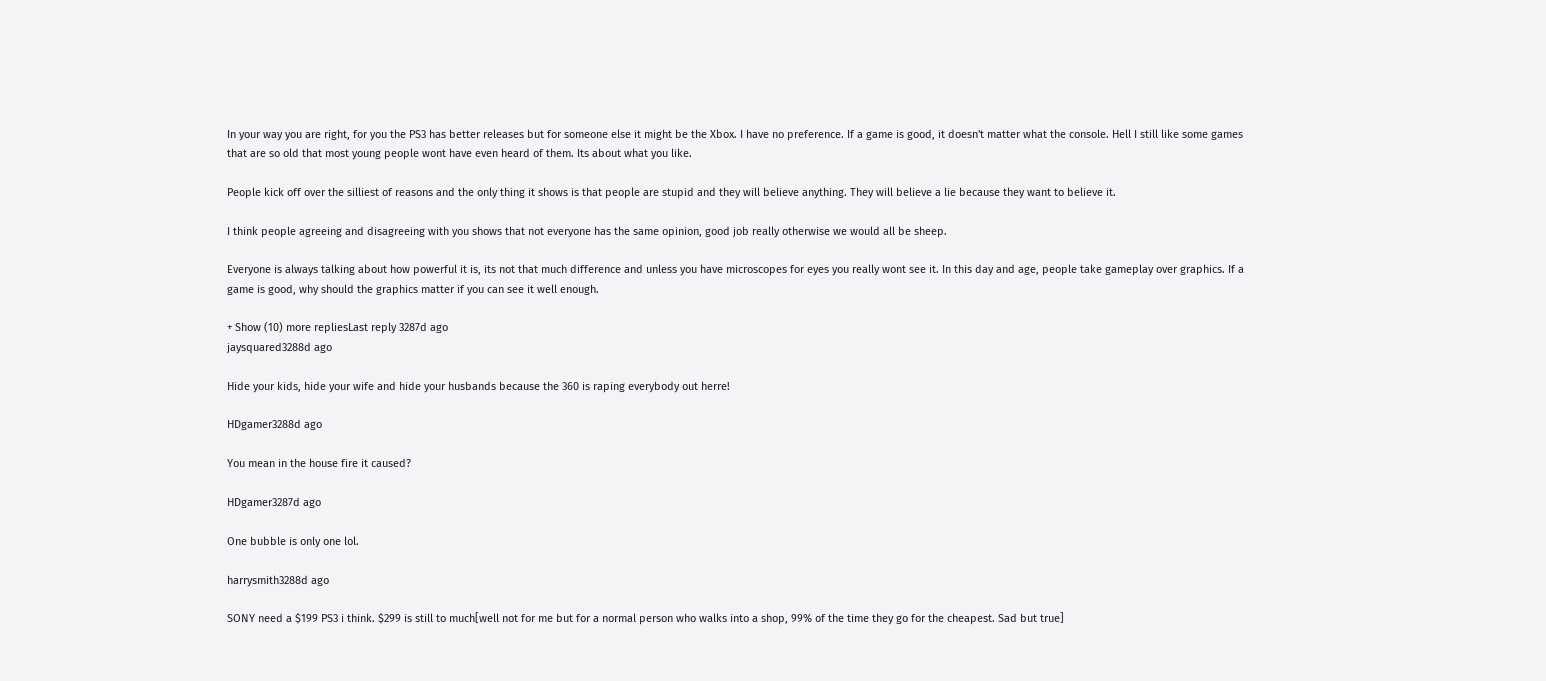In your way you are right, for you the PS3 has better releases but for someone else it might be the Xbox. I have no preference. If a game is good, it doesn't matter what the console. Hell I still like some games that are so old that most young people wont have even heard of them. Its about what you like.

People kick off over the silliest of reasons and the only thing it shows is that people are stupid and they will believe anything. They will believe a lie because they want to believe it.

I think people agreeing and disagreeing with you shows that not everyone has the same opinion, good job really otherwise we would all be sheep.

Everyone is always talking about how powerful it is, its not that much difference and unless you have microscopes for eyes you really wont see it. In this day and age, people take gameplay over graphics. If a game is good, why should the graphics matter if you can see it well enough.

+ Show (10) more repliesLast reply 3287d ago
jaysquared3288d ago

Hide your kids, hide your wife and hide your husbands because the 360 is raping everybody out herre!

HDgamer3288d ago

You mean in the house fire it caused?

HDgamer3287d ago

One bubble is only one lol.

harrysmith3288d ago

SONY need a $199 PS3 i think. $299 is still to much[well not for me but for a normal person who walks into a shop, 99% of the time they go for the cheapest. Sad but true]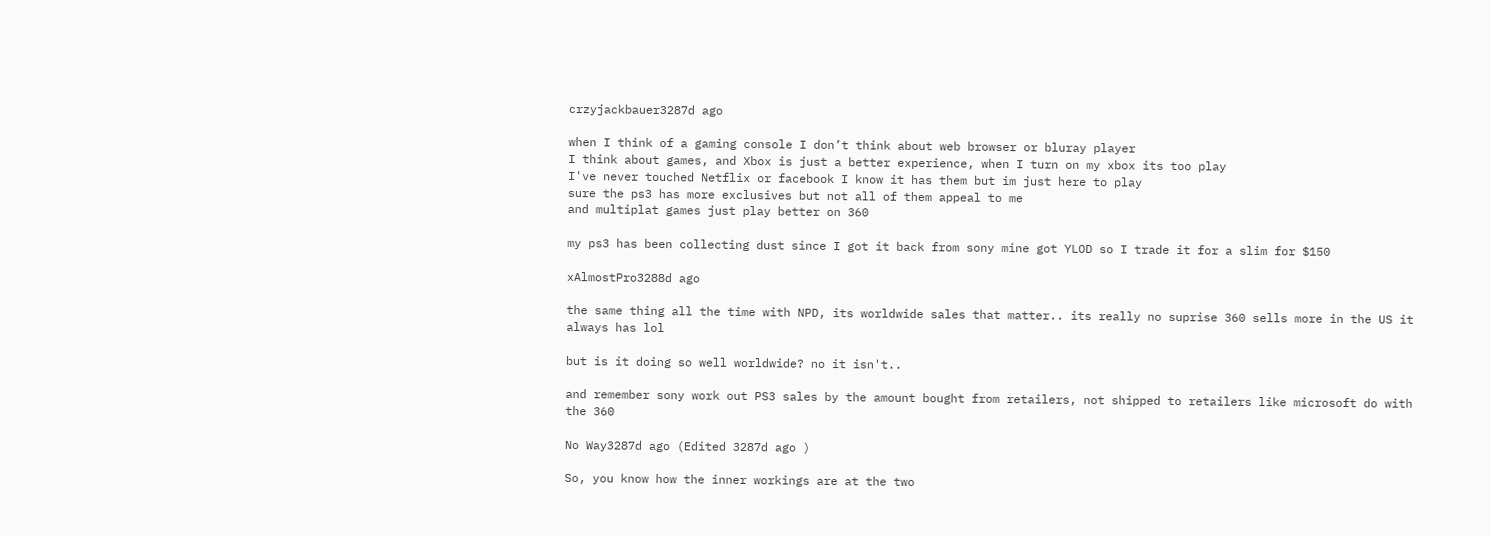crzyjackbauer3287d ago

when I think of a gaming console I don’t think about web browser or bluray player
I think about games, and Xbox is just a better experience, when I turn on my xbox its too play
I've never touched Netflix or facebook I know it has them but im just here to play
sure the ps3 has more exclusives but not all of them appeal to me
and multiplat games just play better on 360

my ps3 has been collecting dust since I got it back from sony mine got YLOD so I trade it for a slim for $150

xAlmostPro3288d ago

the same thing all the time with NPD, its worldwide sales that matter.. its really no suprise 360 sells more in the US it always has lol

but is it doing so well worldwide? no it isn't..

and remember sony work out PS3 sales by the amount bought from retailers, not shipped to retailers like microsoft do with the 360

No Way3287d ago (Edited 3287d ago )

So, you know how the inner workings are at the two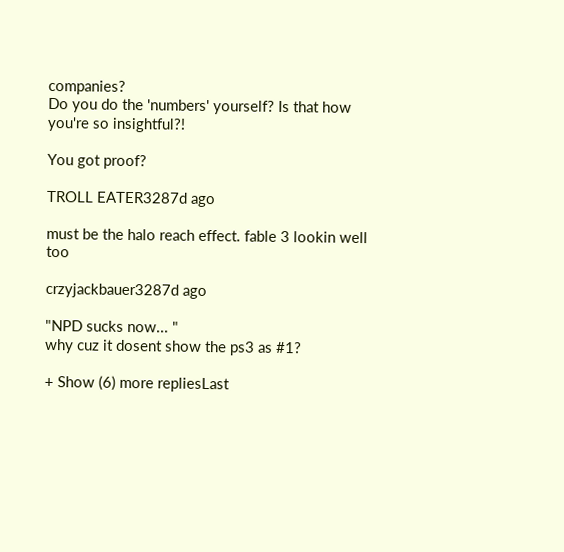companies?
Do you do the 'numbers' yourself? Is that how you're so insightful?!

You got proof?

TROLL EATER3287d ago

must be the halo reach effect. fable 3 lookin well too

crzyjackbauer3287d ago

"NPD sucks now... "
why cuz it dosent show the ps3 as #1?

+ Show (6) more repliesLast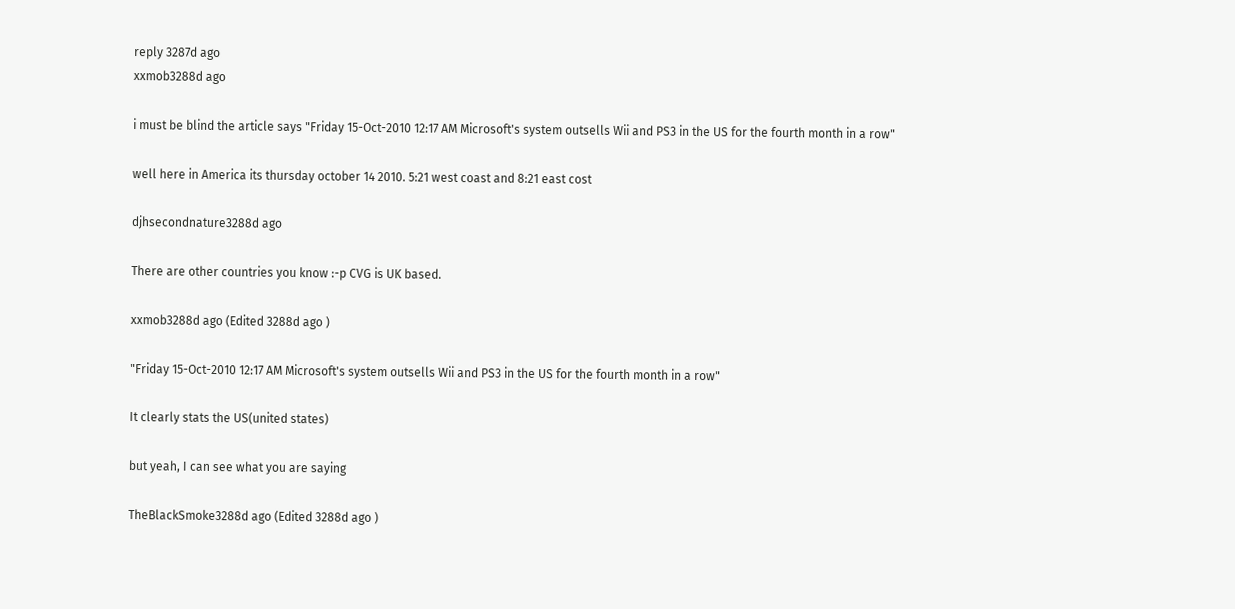reply 3287d ago
xxmob3288d ago

i must be blind the article says "Friday 15-Oct-2010 12:17 AM Microsoft's system outsells Wii and PS3 in the US for the fourth month in a row"

well here in America its thursday october 14 2010. 5:21 west coast and 8:21 east cost

djhsecondnature3288d ago

There are other countries you know :-p CVG is UK based.

xxmob3288d ago (Edited 3288d ago )

"Friday 15-Oct-2010 12:17 AM Microsoft's system outsells Wii and PS3 in the US for the fourth month in a row"

It clearly stats the US(united states)

but yeah, I can see what you are saying

TheBlackSmoke3288d ago (Edited 3288d ago )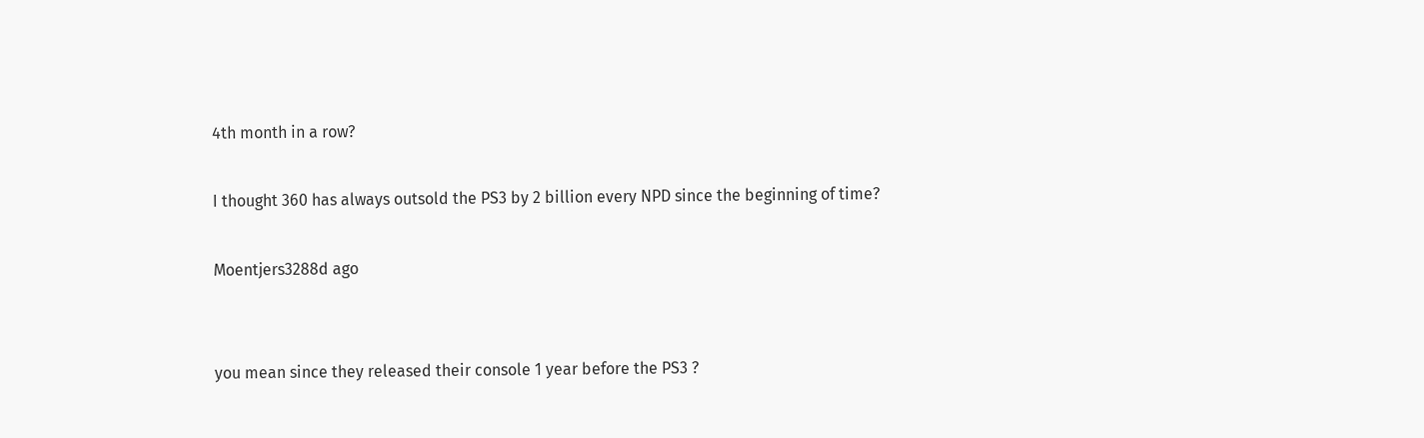4th month in a row?

I thought 360 has always outsold the PS3 by 2 billion every NPD since the beginning of time?

Moentjers3288d ago


you mean since they released their console 1 year before the PS3 ?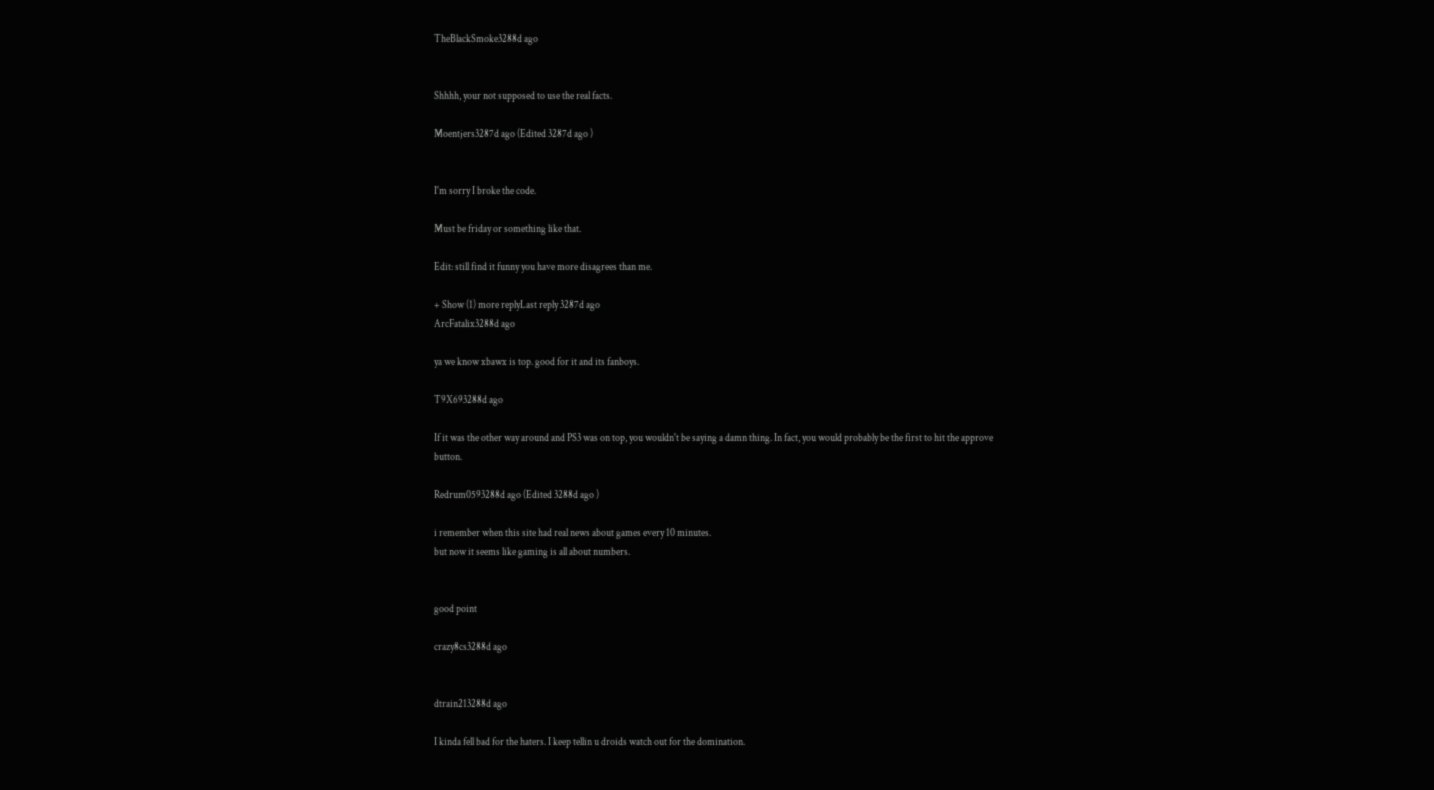TheBlackSmoke3288d ago


Shhhh, your not supposed to use the real facts.

Moentjers3287d ago (Edited 3287d ago )


I'm sorry I broke the code.

Must be friday or something like that.

Edit: still find it funny you have more disagrees than me.

+ Show (1) more replyLast reply 3287d ago
ArcFatalix3288d ago

ya we know xbawx is top. good for it and its fanboys.

T9X693288d ago

If it was the other way around and PS3 was on top, you wouldn't be saying a damn thing. In fact, you would probably be the first to hit the approve button.

Redrum0593288d ago (Edited 3288d ago )

i remember when this site had real news about games every 10 minutes.
but now it seems like gaming is all about numbers.


good point

crazy8cs3288d ago


dtrain213288d ago

I kinda fell bad for the haters. I keep tellin u droids watch out for the domination.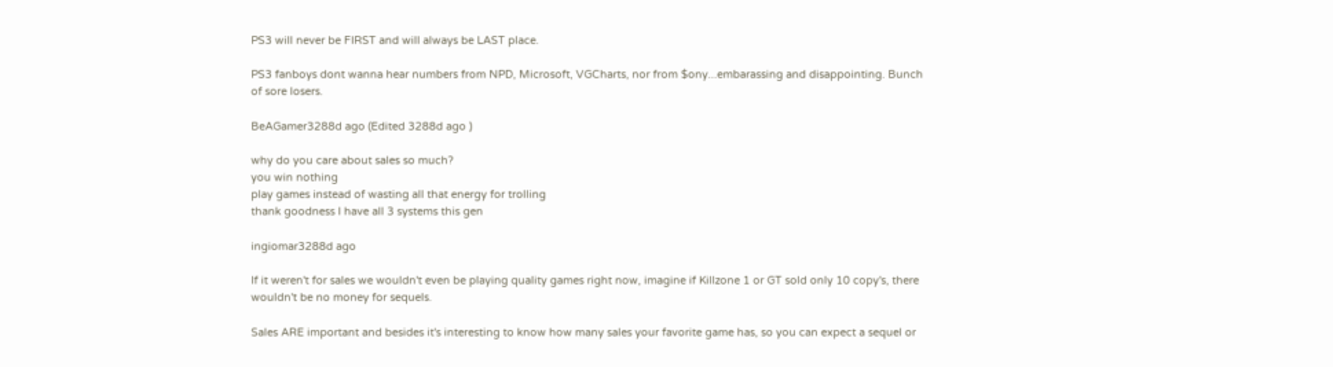PS3 will never be FIRST and will always be LAST place.

PS3 fanboys dont wanna hear numbers from NPD, Microsoft, VGCharts, nor from $ony...embarassing and disappointing. Bunch of sore losers.

BeAGamer3288d ago (Edited 3288d ago )

why do you care about sales so much?
you win nothing
play games instead of wasting all that energy for trolling
thank goodness I have all 3 systems this gen

ingiomar3288d ago

If it weren't for sales we wouldn't even be playing quality games right now, imagine if Killzone 1 or GT sold only 10 copy's, there wouldn't be no money for sequels.

Sales ARE important and besides it's interesting to know how many sales your favorite game has, so you can expect a sequel or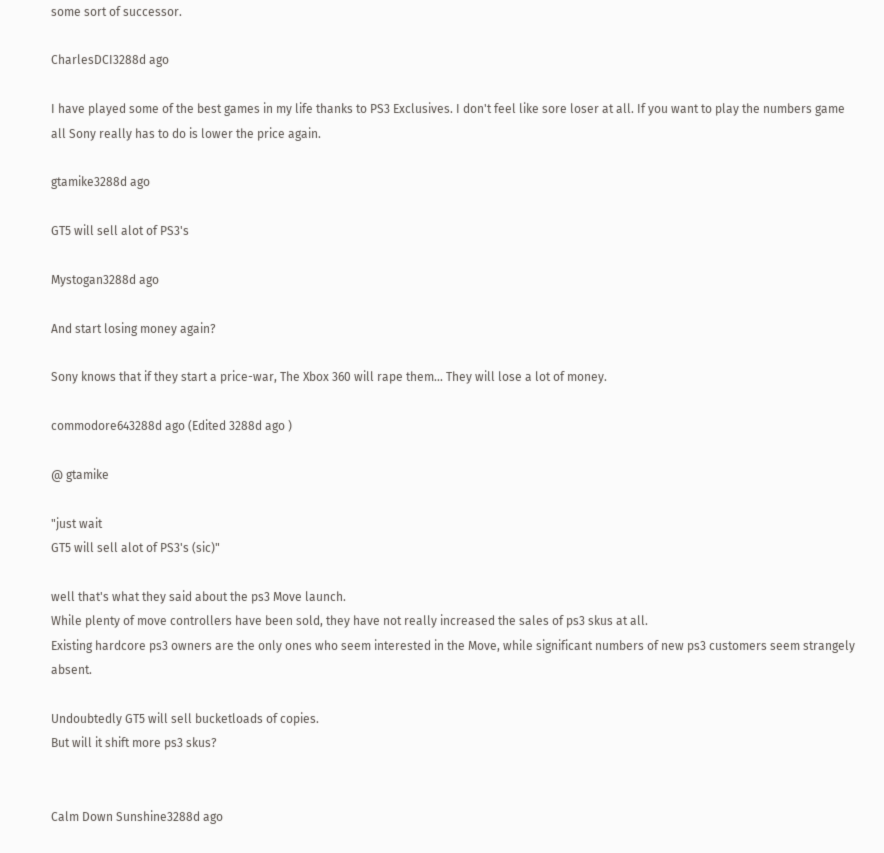some sort of successor.

CharlesDCI3288d ago

I have played some of the best games in my life thanks to PS3 Exclusives. I don't feel like sore loser at all. If you want to play the numbers game all Sony really has to do is lower the price again.

gtamike3288d ago

GT5 will sell alot of PS3's

Mystogan3288d ago

And start losing money again?

Sony knows that if they start a price-war, The Xbox 360 will rape them... They will lose a lot of money.

commodore643288d ago (Edited 3288d ago )

@ gtamike

"just wait
GT5 will sell alot of PS3's (sic)"

well that's what they said about the ps3 Move launch.
While plenty of move controllers have been sold, they have not really increased the sales of ps3 skus at all.
Existing hardcore ps3 owners are the only ones who seem interested in the Move, while significant numbers of new ps3 customers seem strangely absent.

Undoubtedly GT5 will sell bucketloads of copies.
But will it shift more ps3 skus?


Calm Down Sunshine3288d ago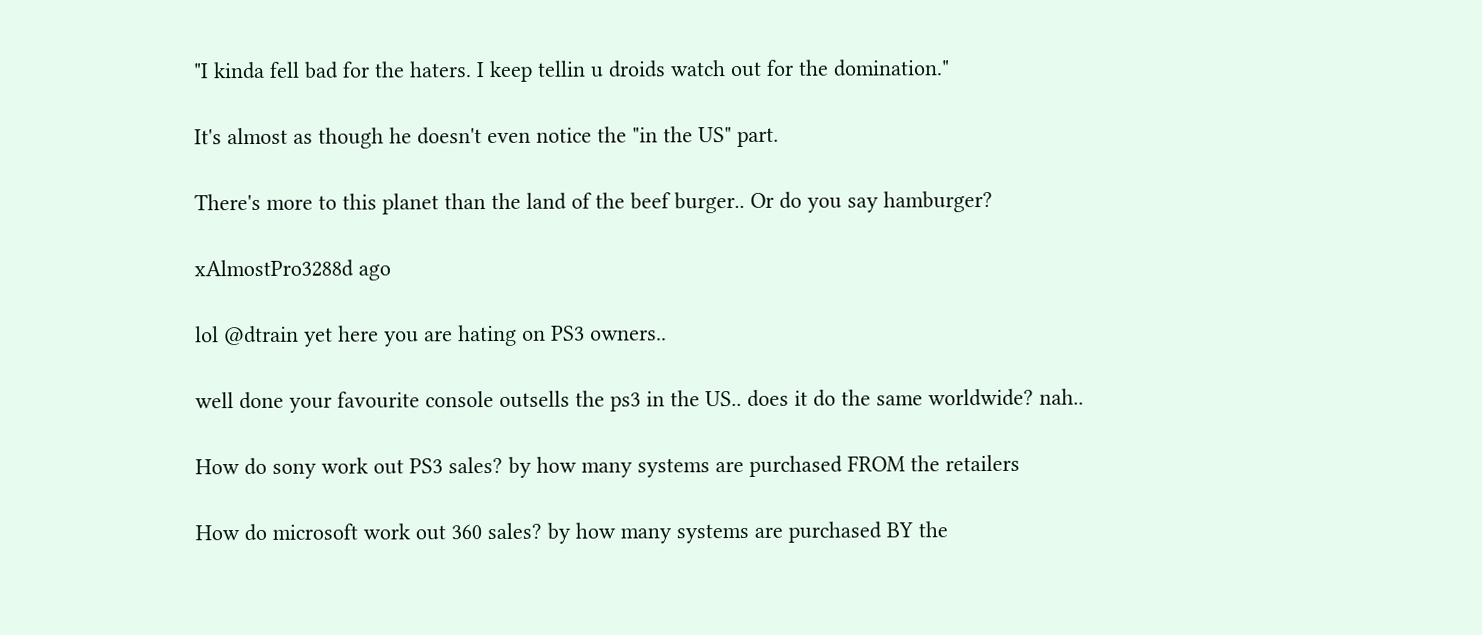"I kinda fell bad for the haters. I keep tellin u droids watch out for the domination."

It's almost as though he doesn't even notice the "in the US" part.

There's more to this planet than the land of the beef burger.. Or do you say hamburger?

xAlmostPro3288d ago

lol @dtrain yet here you are hating on PS3 owners..

well done your favourite console outsells the ps3 in the US.. does it do the same worldwide? nah..

How do sony work out PS3 sales? by how many systems are purchased FROM the retailers

How do microsoft work out 360 sales? by how many systems are purchased BY the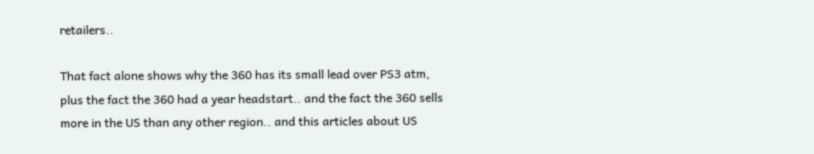retailers..

That fact alone shows why the 360 has its small lead over PS3 atm, plus the fact the 360 had a year headstart.. and the fact the 360 sells more in the US than any other region.. and this articles about US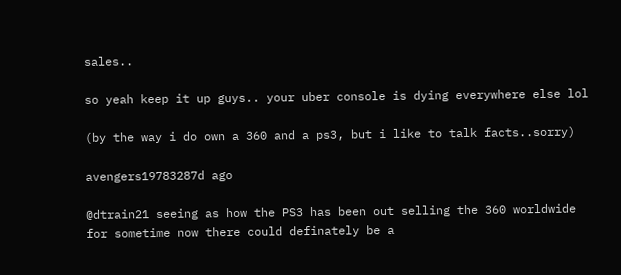sales..

so yeah keep it up guys.. your uber console is dying everywhere else lol

(by the way i do own a 360 and a ps3, but i like to talk facts..sorry)

avengers19783287d ago

@dtrain21 seeing as how the PS3 has been out selling the 360 worldwide for sometime now there could definately be a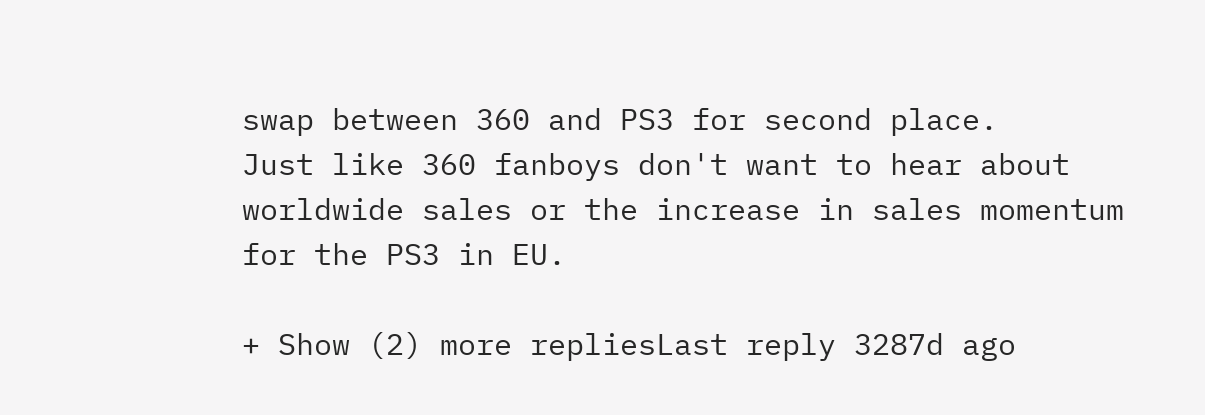swap between 360 and PS3 for second place.
Just like 360 fanboys don't want to hear about worldwide sales or the increase in sales momentum for the PS3 in EU.

+ Show (2) more repliesLast reply 3287d ago